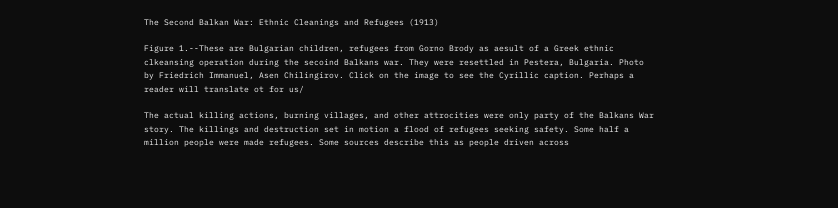The Second Balkan War: Ethnic Cleanings and Refugees (1913)

Figure 1.--These are Bulgarian children, refugees from Gorno Brody as aesult of a Greek ethnic clkeansing operation during the secoind Balkans war. They were resettled in Pestera, Bulgaria. Photo by Friedrich Immanuel, Asen Chilingirov. Click on the image to see the Cyrillic caption. Perhaps a reader will translate ot for us/

The actual killing actions, burning villages, and other attrocities were only party of the Balkans War story. The killings and destruction set in motion a flood of refugees seeking safety. Some half a million people were made refugees. Some sources describe this as people driven across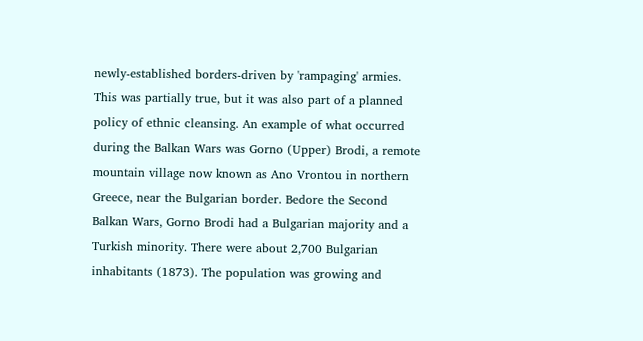newly-established borders-driven by 'rampaging' armies. This was partially true, but it was also part of a planned policy of ethnic cleansing. An example of what occurred during the Balkan Wars was Gorno (Upper) Brodi, a remote mountain village now known as Ano Vrontou in northern Greece, near the Bulgarian border. Bedore the Second Balkan Wars, Gorno Brodi had a Bulgarian majority and a Turkish minority. There were about 2,700 Bulgarian inhabitants (1873). The population was growing and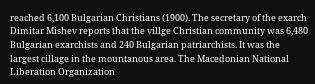reached 6,100 Bulgarian Christians (1900). The secretary of the exarch Dimitar Mishev reports that the villge Christian community was 6,480 Bulgarian exarchists and 240 Bulgarian patriarchists. It was the largest cillage in the mountanous area. The Macedonian National Liberation Organization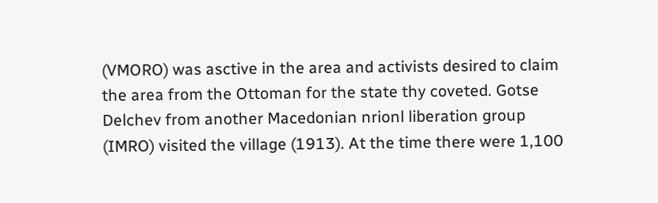(VMORO) was asctive in the area and activists desired to claim the area from the Ottoman for the state thy coveted. Gotse Delchev from another Macedonian nrionl liberation group (IMRO) visited the village (1913). At the time there were 1,100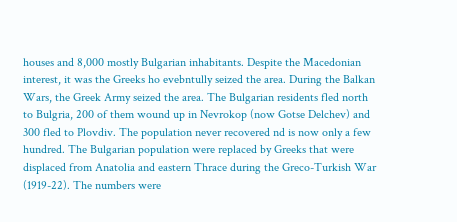houses and 8,000 mostly Bulgarian inhabitants. Despite the Macedonian interest, it was the Greeks ho evebntully seized the area. During the Balkan Wars, the Greek Army seized the area. The Bulgarian residents fled north to Bulgria, 200 of them wound up in Nevrokop (now Gotse Delchev) and 300 fled to Plovdiv. The population never recovered nd is now only a few hundred. The Bulgarian population were replaced by Greeks that were displaced from Anatolia and eastern Thrace during the Greco-Turkish War (1919-22). The numbers were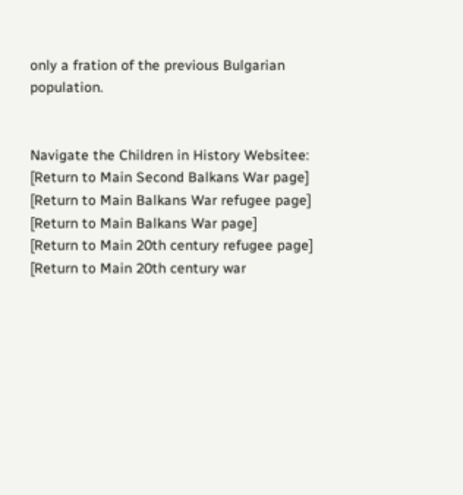only a fration of the previous Bulgarian population.


Navigate the Children in History Websitee:
[Return to Main Second Balkans War page]
[Return to Main Balkans War refugee page]
[Return to Main Balkans War page]
[Return to Main 20th century refugee page]
[Return to Main 20th century war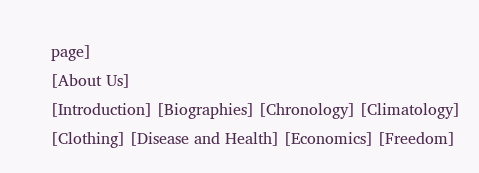page]
[About Us]
[Introduction] [Biographies] [Chronology] [Climatology] [Clothing] [Disease and Health] [Economics] [Freedom]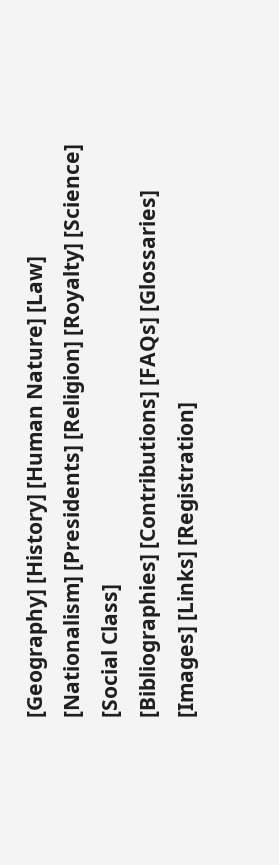[Geography] [History] [Human Nature] [Law]
[Nationalism] [Presidents] [Religion] [Royalty] [Science] [Social Class]
[Bibliographies] [Contributions] [FAQs] [Glossaries] [Images] [Links] [Registration]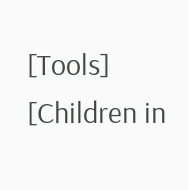[Tools]
[Children in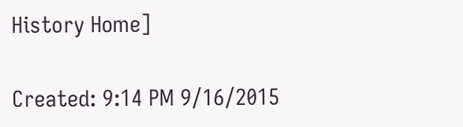History Home]

Created: 9:14 PM 9/16/2015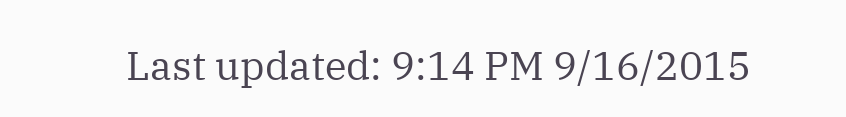Last updated: 9:14 PM 9/16/2015